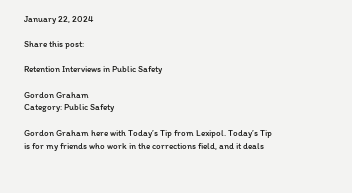January 22, 2024

Share this post:

Retention Interviews in Public Safety

Gordon Graham
Category: Public Safety

Gordon Graham here with Today’s Tip from Lexipol. Today’s Tip is for my friends who work in the corrections field, and it deals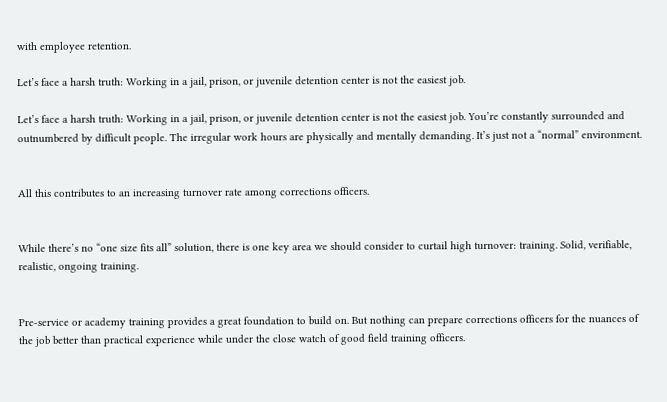with employee retention.

Let’s face a harsh truth: Working in a jail, prison, or juvenile detention center is not the easiest job.

Let’s face a harsh truth: Working in a jail, prison, or juvenile detention center is not the easiest job. You’re constantly surrounded and outnumbered by difficult people. The irregular work hours are physically and mentally demanding. It’s just not a “normal” environment.


All this contributes to an increasing turnover rate among corrections officers.


While there’s no “one size fits all” solution, there is one key area we should consider to curtail high turnover: training. Solid, verifiable, realistic, ongoing training.


Pre-service or academy training provides a great foundation to build on. But nothing can prepare corrections officers for the nuances of the job better than practical experience while under the close watch of good field training officers.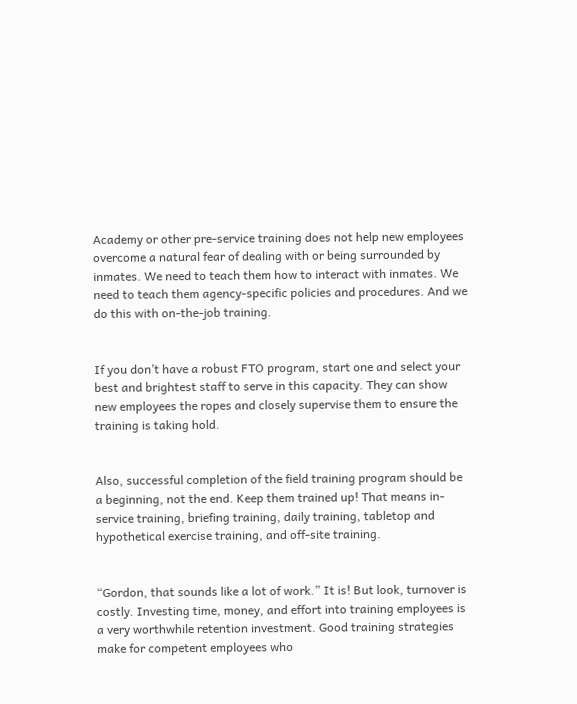Academy or other pre-service training does not help new employees overcome a natural fear of dealing with or being surrounded by inmates. We need to teach them how to interact with inmates. We need to teach them agency-specific policies and procedures. And we do this with on-the-job training.


If you don’t have a robust FTO program, start one and select your best and brightest staff to serve in this capacity. They can show new employees the ropes and closely supervise them to ensure the training is taking hold.


Also, successful completion of the field training program should be a beginning, not the end. Keep them trained up! That means in-service training, briefing training, daily training, tabletop and hypothetical exercise training, and off-site training.


“Gordon, that sounds like a lot of work.” It is! But look, turnover is costly. Investing time, money, and effort into training employees is a very worthwhile retention investment. Good training strategies make for competent employees who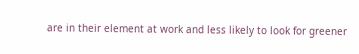are in their element at work and less likely to look for greener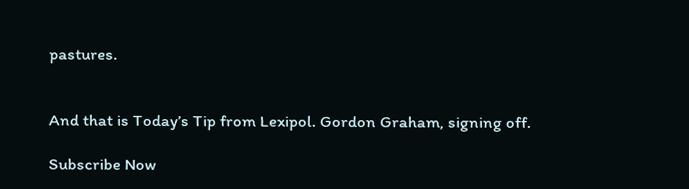pastures.


And that is Today’s Tip from Lexipol. Gordon Graham, signing off.

Subscribe Now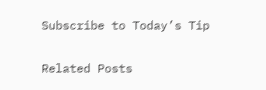Subscribe to Today’s Tip

Related Posts